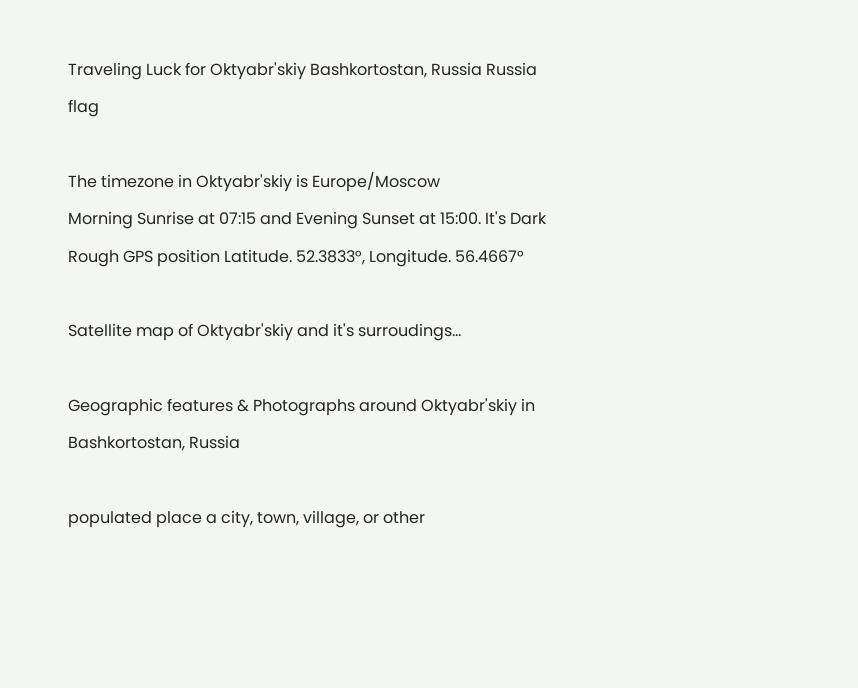Traveling Luck for Oktyabr'skiy Bashkortostan, Russia Russia flag

The timezone in Oktyabr'skiy is Europe/Moscow
Morning Sunrise at 07:15 and Evening Sunset at 15:00. It's Dark
Rough GPS position Latitude. 52.3833°, Longitude. 56.4667°

Satellite map of Oktyabr'skiy and it's surroudings...

Geographic features & Photographs around Oktyabr'skiy in Bashkortostan, Russia

populated place a city, town, village, or other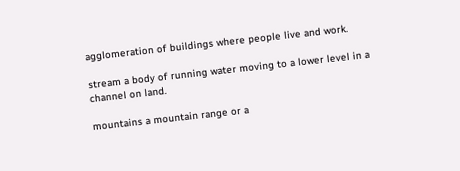agglomeration of buildings where people live and work.

stream a body of running water moving to a lower level in a channel on land.

mountains a mountain range or a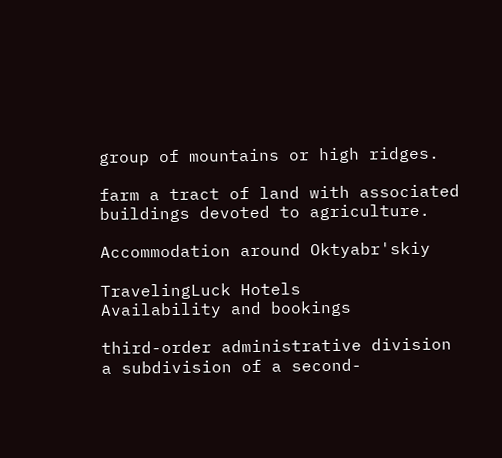group of mountains or high ridges.

farm a tract of land with associated buildings devoted to agriculture.

Accommodation around Oktyabr'skiy

TravelingLuck Hotels
Availability and bookings

third-order administrative division a subdivision of a second-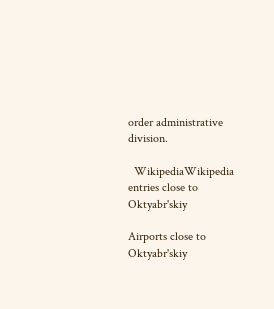order administrative division.

  WikipediaWikipedia entries close to Oktyabr'skiy

Airports close to Oktyabr'skiy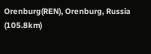Orenburg(REN), Orenburg, Russia (105.8km)